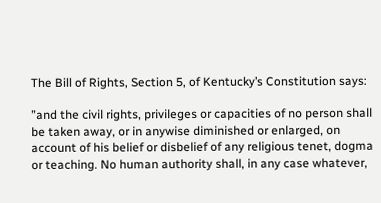The Bill of Rights, Section 5, of Kentucky’s Constitution says:

”and the civil rights, privileges or capacities of no person shall be taken away, or in anywise diminished or enlarged, on account of his belief or disbelief of any religious tenet, dogma or teaching. No human authority shall, in any case whatever,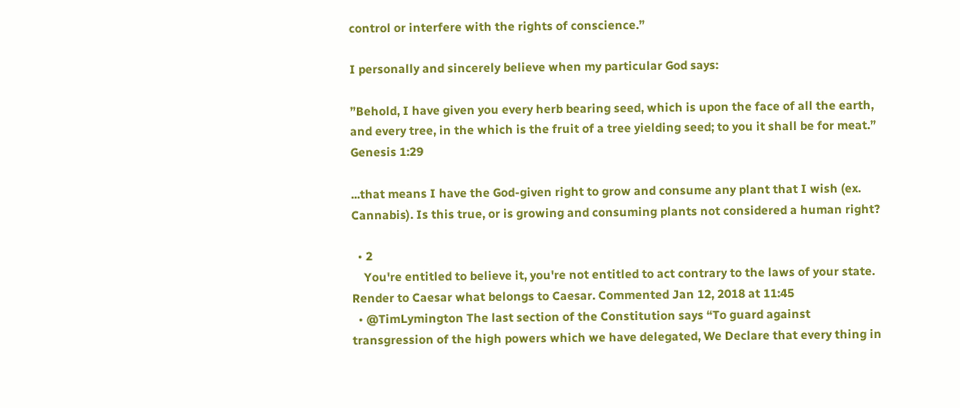control or interfere with the rights of conscience.”

I personally and sincerely believe when my particular God says:

”Behold, I have given you every herb bearing seed, which is upon the face of all the earth, and every tree, in the which is the fruit of a tree yielding seed; to you it shall be for meat.” Genesis 1:29

...that means I have the God-given right to grow and consume any plant that I wish (ex. Cannabis). Is this true, or is growing and consuming plants not considered a human right?

  • 2
    You're entitled to believe it, you're not entitled to act contrary to the laws of your state. Render to Caesar what belongs to Caesar. Commented Jan 12, 2018 at 11:45
  • @TimLymington The last section of the Constitution says “To guard against transgression of the high powers which we have delegated, We Declare that every thing in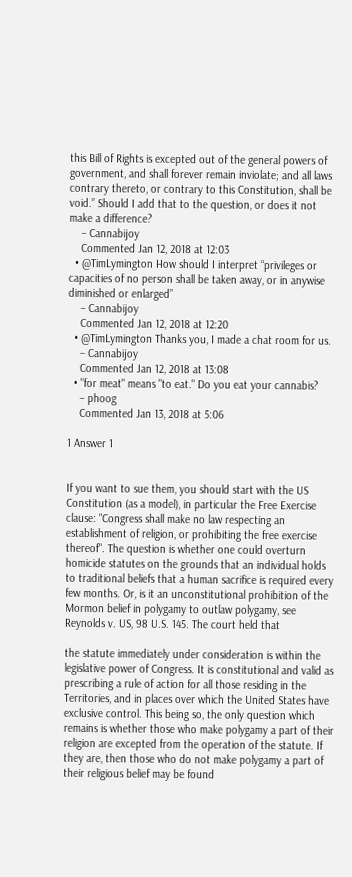this Bill of Rights is excepted out of the general powers of government, and shall forever remain inviolate; and all laws contrary thereto, or contrary to this Constitution, shall be void.” Should I add that to the question, or does it not make a difference?
    – Cannabijoy
    Commented Jan 12, 2018 at 12:03
  • @TimLymington How should I interpret “privileges or capacities of no person shall be taken away, or in anywise diminished or enlarged”
    – Cannabijoy
    Commented Jan 12, 2018 at 12:20
  • @TimLymington Thanks you, I made a chat room for us.
    – Cannabijoy
    Commented Jan 12, 2018 at 13:08
  • "for meat" means "to eat." Do you eat your cannabis?
    – phoog
    Commented Jan 13, 2018 at 5:06

1 Answer 1


If you want to sue them, you should start with the US Constitution (as a model), in particular the Free Exercise clause: "Congress shall make no law respecting an establishment of religion, or prohibiting the free exercise thereof". The question is whether one could overturn homicide statutes on the grounds that an individual holds to traditional beliefs that a human sacrifice is required every few months. Or, is it an unconstitutional prohibition of the Mormon belief in polygamy to outlaw polygamy, see Reynolds v. US, 98 U.S. 145. The court held that

the statute immediately under consideration is within the legislative power of Congress. It is constitutional and valid as prescribing a rule of action for all those residing in the Territories, and in places over which the United States have exclusive control. This being so, the only question which remains is whether those who make polygamy a part of their religion are excepted from the operation of the statute. If they are, then those who do not make polygamy a part of their religious belief may be found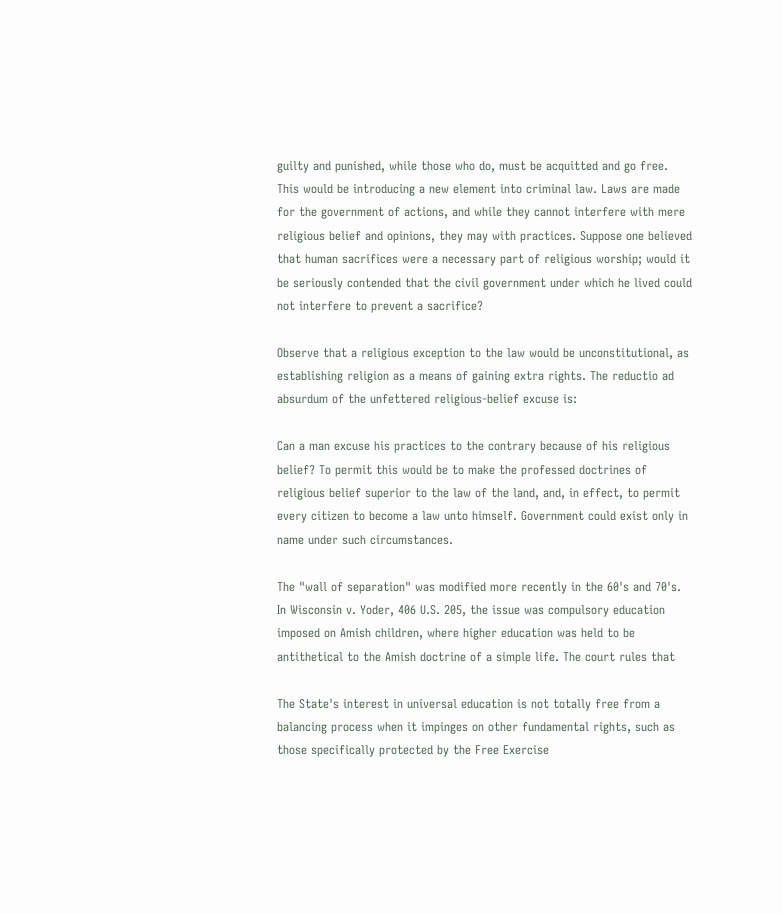guilty and punished, while those who do, must be acquitted and go free. This would be introducing a new element into criminal law. Laws are made for the government of actions, and while they cannot interfere with mere religious belief and opinions, they may with practices. Suppose one believed that human sacrifices were a necessary part of religious worship; would it be seriously contended that the civil government under which he lived could not interfere to prevent a sacrifice?

Observe that a religious exception to the law would be unconstitutional, as establishing religion as a means of gaining extra rights. The reductio ad absurdum of the unfettered religious-belief excuse is:

Can a man excuse his practices to the contrary because of his religious belief? To permit this would be to make the professed doctrines of religious belief superior to the law of the land, and, in effect, to permit every citizen to become a law unto himself. Government could exist only in name under such circumstances.

The "wall of separation" was modified more recently in the 60's and 70's. In Wisconsin v. Yoder, 406 U.S. 205, the issue was compulsory education imposed on Amish children, where higher education was held to be antithetical to the Amish doctrine of a simple life. The court rules that

The State's interest in universal education is not totally free from a balancing process when it impinges on other fundamental rights, such as those specifically protected by the Free Exercise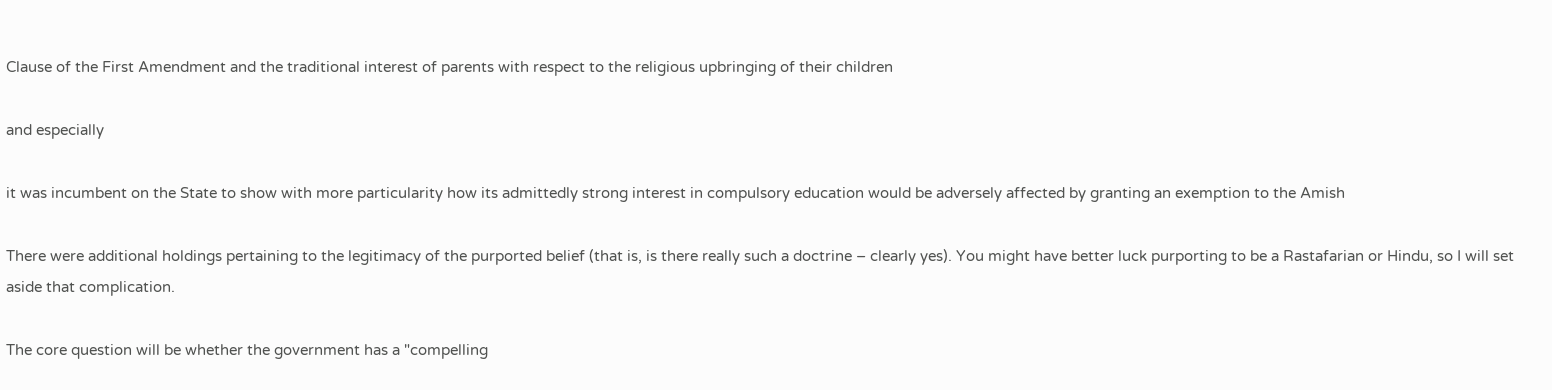Clause of the First Amendment and the traditional interest of parents with respect to the religious upbringing of their children

and especially

it was incumbent on the State to show with more particularity how its admittedly strong interest in compulsory education would be adversely affected by granting an exemption to the Amish

There were additional holdings pertaining to the legitimacy of the purported belief (that is, is there really such a doctrine – clearly yes). You might have better luck purporting to be a Rastafarian or Hindu, so I will set aside that complication.

The core question will be whether the government has a "compelling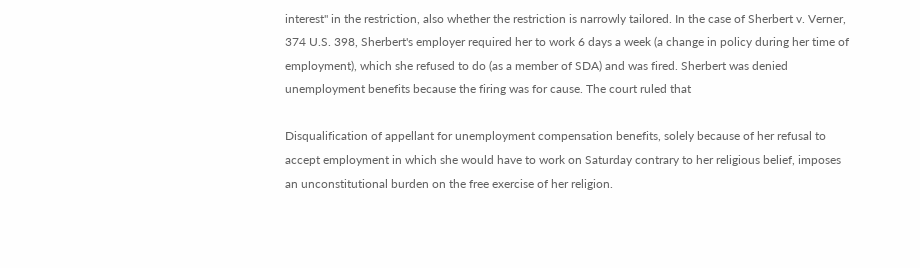interest" in the restriction, also whether the restriction is narrowly tailored. In the case of Sherbert v. Verner, 374 U.S. 398, Sherbert's employer required her to work 6 days a week (a change in policy during her time of employment), which she refused to do (as a member of SDA) and was fired. Sherbert was denied unemployment benefits because the firing was for cause. The court ruled that

Disqualification of appellant for unemployment compensation benefits, solely because of her refusal to accept employment in which she would have to work on Saturday contrary to her religious belief, imposes an unconstitutional burden on the free exercise of her religion.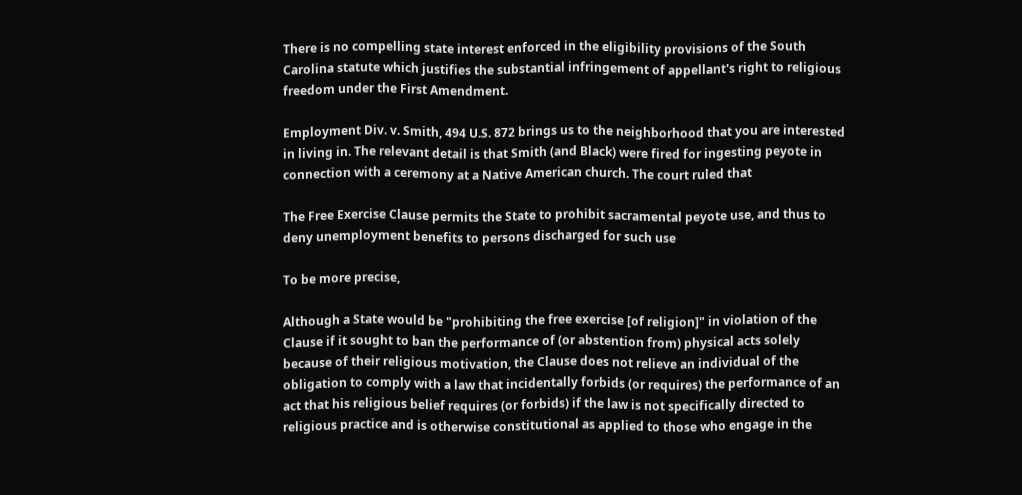There is no compelling state interest enforced in the eligibility provisions of the South Carolina statute which justifies the substantial infringement of appellant's right to religious freedom under the First Amendment.

Employment Div. v. Smith, 494 U.S. 872 brings us to the neighborhood that you are interested in living in. The relevant detail is that Smith (and Black) were fired for ingesting peyote in connection with a ceremony at a Native American church. The court ruled that

The Free Exercise Clause permits the State to prohibit sacramental peyote use, and thus to deny unemployment benefits to persons discharged for such use

To be more precise,

Although a State would be "prohibiting the free exercise [of religion]" in violation of the Clause if it sought to ban the performance of (or abstention from) physical acts solely because of their religious motivation, the Clause does not relieve an individual of the obligation to comply with a law that incidentally forbids (or requires) the performance of an act that his religious belief requires (or forbids) if the law is not specifically directed to religious practice and is otherwise constitutional as applied to those who engage in the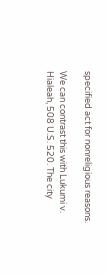specified act for nonreligious reasons.

We can contrast this with Lukumi v. Hialeah, 508 U.S. 520. The city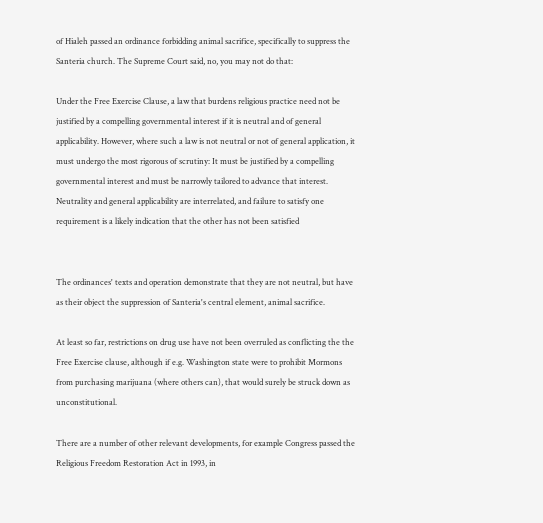of Hialeh passed an ordinance forbidding animal sacrifice, specifically to suppress the Santeria church. The Supreme Court said, no, you may not do that:

Under the Free Exercise Clause, a law that burdens religious practice need not be justified by a compelling governmental interest if it is neutral and of general applicability. However, where such a law is not neutral or not of general application, it must undergo the most rigorous of scrutiny: It must be justified by a compelling governmental interest and must be narrowly tailored to advance that interest. Neutrality and general applicability are interrelated, and failure to satisfy one requirement is a likely indication that the other has not been satisfied


The ordinances' texts and operation demonstrate that they are not neutral, but have as their object the suppression of Santeria's central element, animal sacrifice.

At least so far, restrictions on drug use have not been overruled as conflicting the the Free Exercise clause, although if e.g. Washington state were to prohibit Mormons from purchasing marijuana (where others can), that would surely be struck down as unconstitutional.

There are a number of other relevant developments, for example Congress passed the Religious Freedom Restoration Act in 1993, in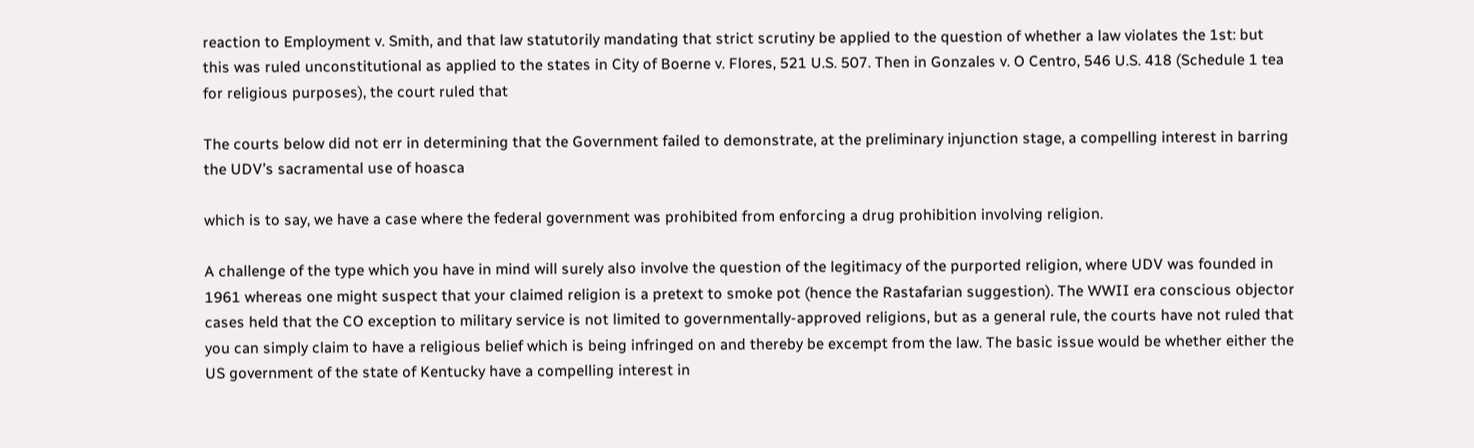reaction to Employment v. Smith, and that law statutorily mandating that strict scrutiny be applied to the question of whether a law violates the 1st: but this was ruled unconstitutional as applied to the states in City of Boerne v. Flores, 521 U.S. 507. Then in Gonzales v. O Centro, 546 U.S. 418 (Schedule 1 tea for religious purposes), the court ruled that

The courts below did not err in determining that the Government failed to demonstrate, at the preliminary injunction stage, a compelling interest in barring the UDV’s sacramental use of hoasca

which is to say, we have a case where the federal government was prohibited from enforcing a drug prohibition involving religion.

A challenge of the type which you have in mind will surely also involve the question of the legitimacy of the purported religion, where UDV was founded in 1961 whereas one might suspect that your claimed religion is a pretext to smoke pot (hence the Rastafarian suggestion). The WWII era conscious objector cases held that the CO exception to military service is not limited to governmentally-approved religions, but as a general rule, the courts have not ruled that you can simply claim to have a religious belief which is being infringed on and thereby be excempt from the law. The basic issue would be whether either the US government of the state of Kentucky have a compelling interest in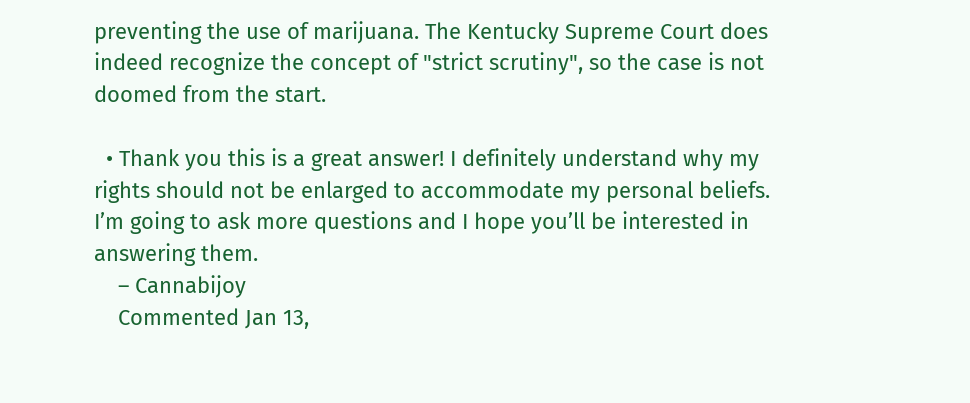preventing the use of marijuana. The Kentucky Supreme Court does indeed recognize the concept of "strict scrutiny", so the case is not doomed from the start.

  • Thank you this is a great answer! I definitely understand why my rights should not be enlarged to accommodate my personal beliefs. I’m going to ask more questions and I hope you’ll be interested in answering them.
    – Cannabijoy
    Commented Jan 13,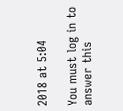2018 at 5:04

You must log in to answer this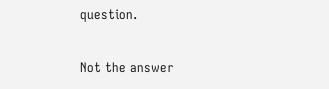question.

Not the answer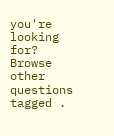you're looking for? Browse other questions tagged .